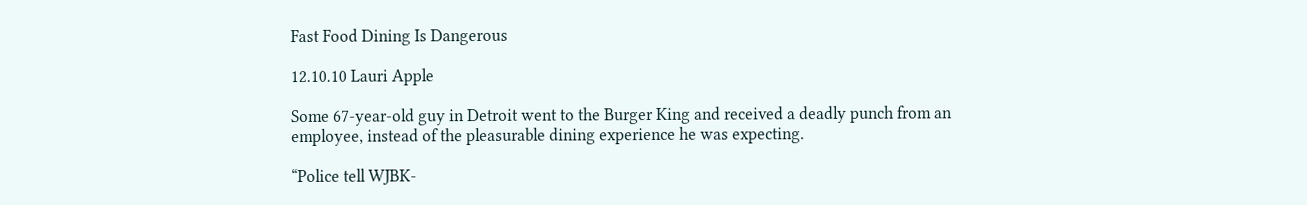Fast Food Dining Is Dangerous

12.10.10 Lauri Apple

Some 67-year-old guy in Detroit went to the Burger King and received a deadly punch from an employee, instead of the pleasurable dining experience he was expecting.

“Police tell WJBK-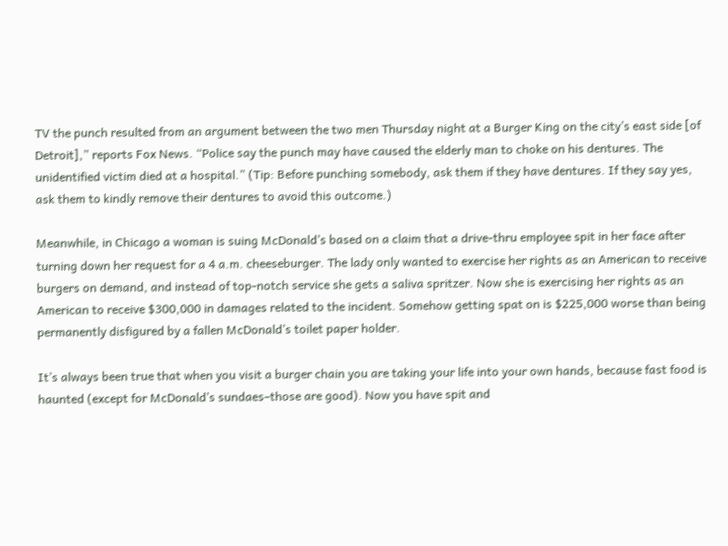TV the punch resulted from an argument between the two men Thursday night at a Burger King on the city’s east side [of Detroit],” reports Fox News. “Police say the punch may have caused the elderly man to choke on his dentures. The unidentified victim died at a hospital.” (Tip: Before punching somebody, ask them if they have dentures. If they say yes, ask them to kindly remove their dentures to avoid this outcome.)

Meanwhile, in Chicago a woman is suing McDonald’s based on a claim that a drive-thru employee spit in her face after turning down her request for a 4 a.m. cheeseburger. The lady only wanted to exercise her rights as an American to receive burgers on demand, and instead of top-notch service she gets a saliva spritzer. Now she is exercising her rights as an American to receive $300,000 in damages related to the incident. Somehow getting spat on is $225,000 worse than being permanently disfigured by a fallen McDonald’s toilet paper holder.

It’s always been true that when you visit a burger chain you are taking your life into your own hands, because fast food is haunted (except for McDonald’s sundaes–those are good). Now you have spit and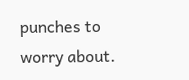punches to worry about.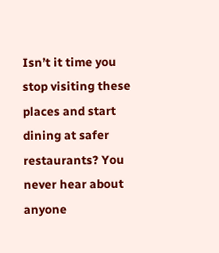Isn’t it time you stop visiting these places and start dining at safer restaurants? You never hear about anyone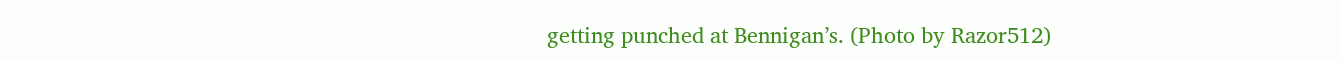getting punched at Bennigan’s. (Photo by Razor512)